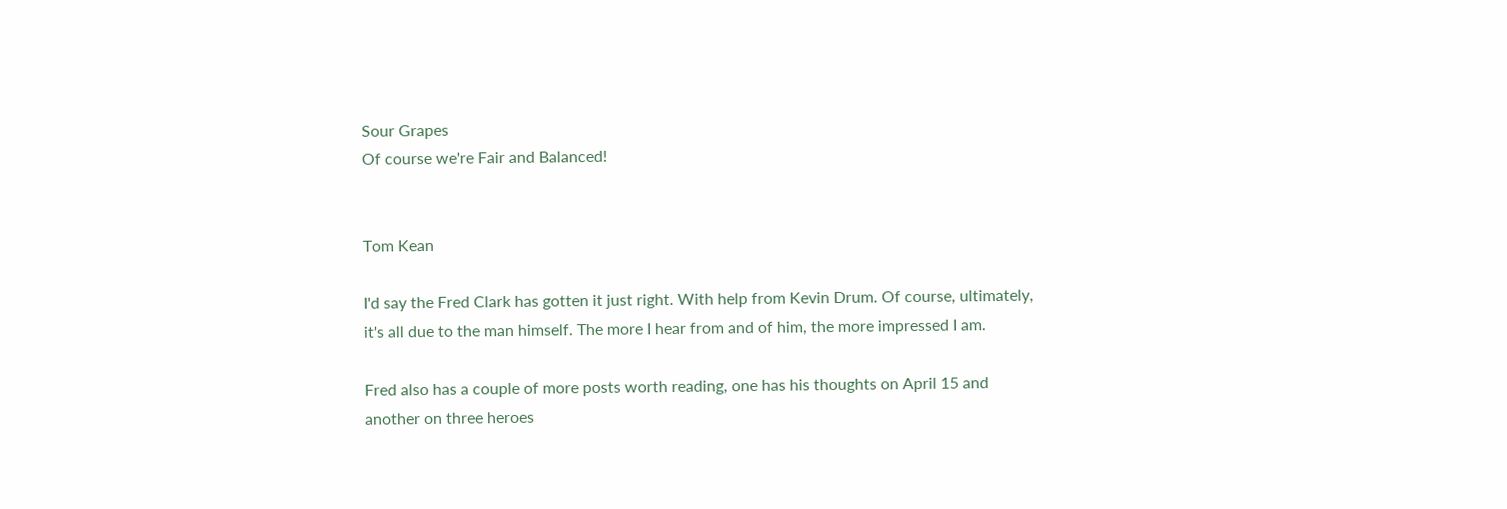Sour Grapes
Of course we're Fair and Balanced!


Tom Kean

I'd say the Fred Clark has gotten it just right. With help from Kevin Drum. Of course, ultimately, it's all due to the man himself. The more I hear from and of him, the more impressed I am.

Fred also has a couple of more posts worth reading, one has his thoughts on April 15 and another on three heroes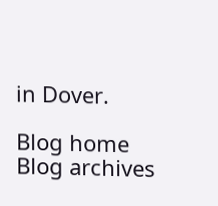in Dover.

Blog home
Blog archives